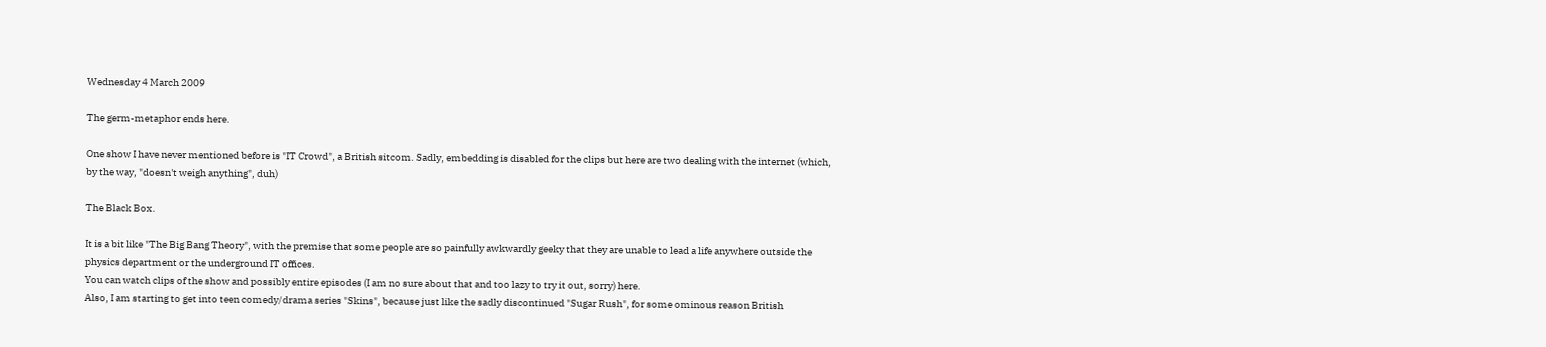Wednesday 4 March 2009

The germ-metaphor ends here.

One show I have never mentioned before is "IT Crowd", a British sitcom. Sadly, embedding is disabled for the clips but here are two dealing with the internet (which, by the way, "doesn't weigh anything", duh)

The Black Box.

It is a bit like "The Big Bang Theory", with the premise that some people are so painfully awkwardly geeky that they are unable to lead a life anywhere outside the physics department or the underground IT offices.
You can watch clips of the show and possibly entire episodes (I am no sure about that and too lazy to try it out, sorry) here.
Also, I am starting to get into teen comedy/drama series "Skins", because just like the sadly discontinued "Sugar Rush", for some ominous reason British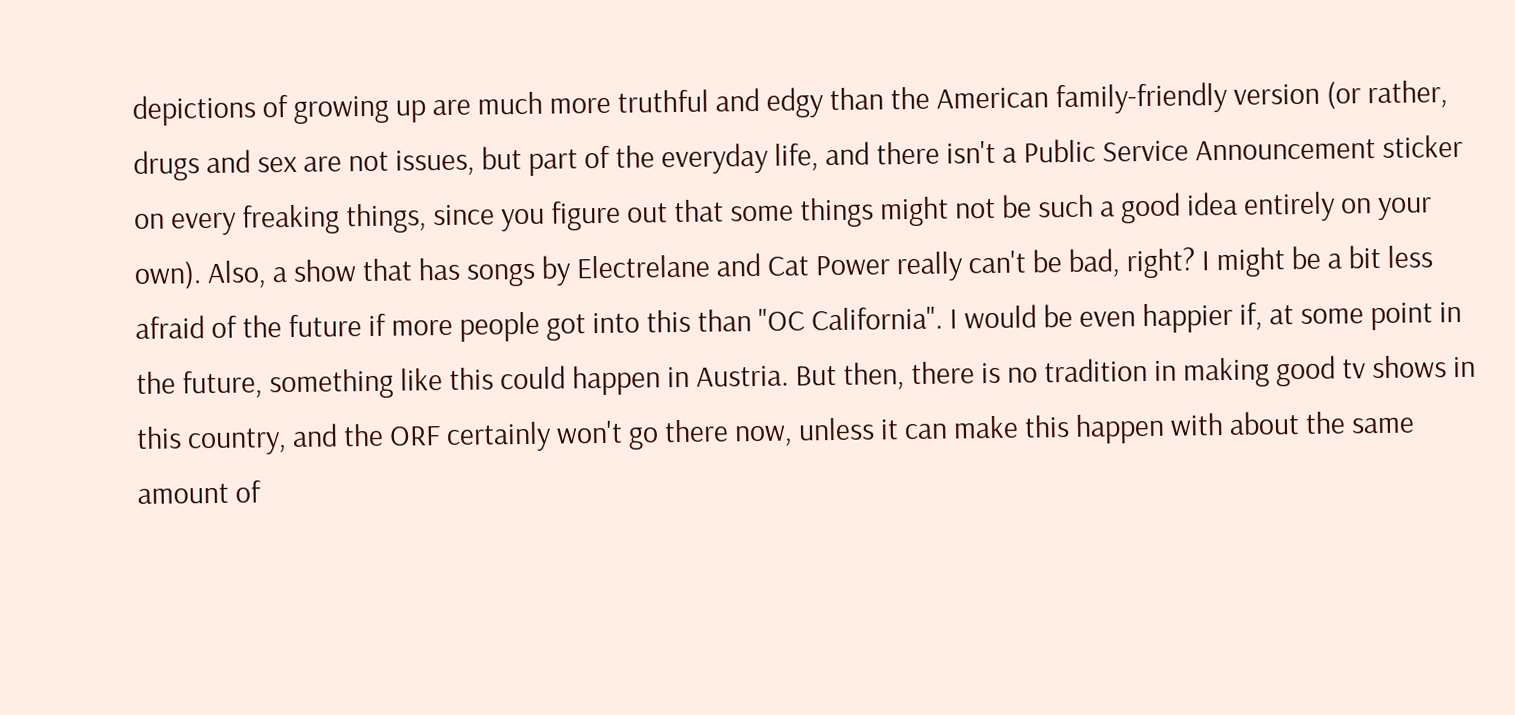depictions of growing up are much more truthful and edgy than the American family-friendly version (or rather, drugs and sex are not issues, but part of the everyday life, and there isn't a Public Service Announcement sticker on every freaking things, since you figure out that some things might not be such a good idea entirely on your own). Also, a show that has songs by Electrelane and Cat Power really can't be bad, right? I might be a bit less afraid of the future if more people got into this than "OC California". I would be even happier if, at some point in the future, something like this could happen in Austria. But then, there is no tradition in making good tv shows in this country, and the ORF certainly won't go there now, unless it can make this happen with about the same amount of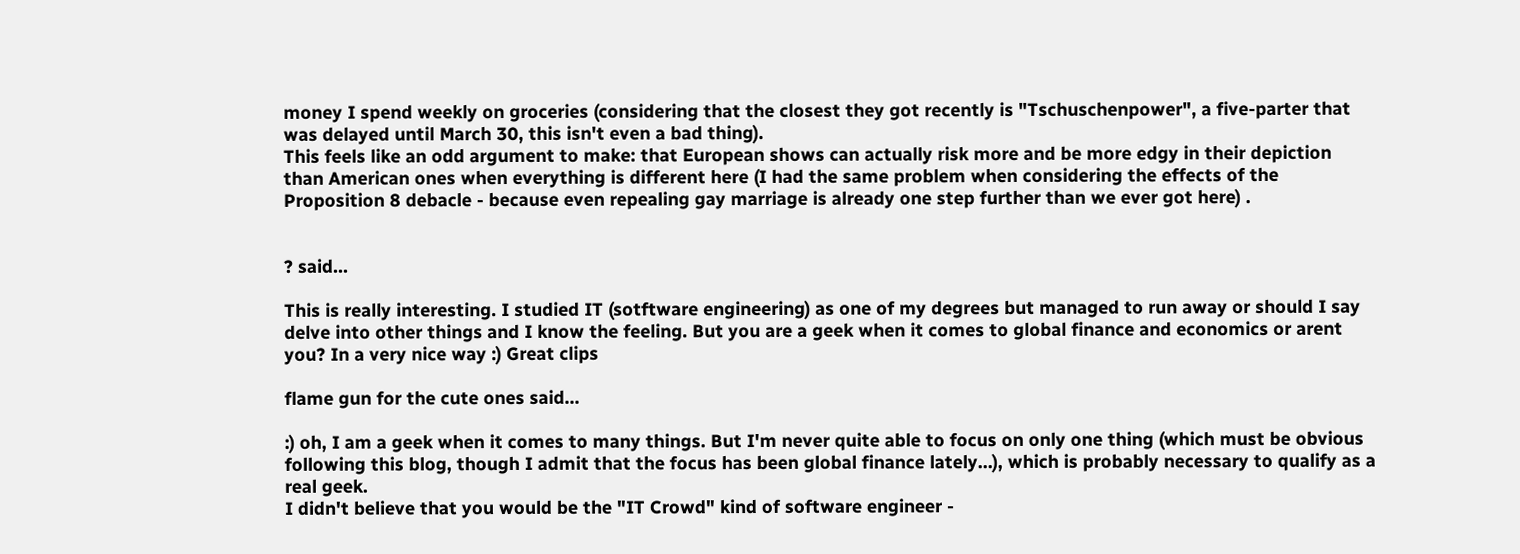money I spend weekly on groceries (considering that the closest they got recently is "Tschuschenpower", a five-parter that was delayed until March 30, this isn't even a bad thing).
This feels like an odd argument to make: that European shows can actually risk more and be more edgy in their depiction than American ones when everything is different here (I had the same problem when considering the effects of the Proposition 8 debacle - because even repealing gay marriage is already one step further than we ever got here) .


? said...

This is really interesting. I studied IT (sotftware engineering) as one of my degrees but managed to run away or should I say delve into other things and I know the feeling. But you are a geek when it comes to global finance and economics or arent you? In a very nice way :) Great clips

flame gun for the cute ones said...

:) oh, I am a geek when it comes to many things. But I'm never quite able to focus on only one thing (which must be obvious following this blog, though I admit that the focus has been global finance lately...), which is probably necessary to qualify as a real geek.
I didn't believe that you would be the "IT Crowd" kind of software engineer -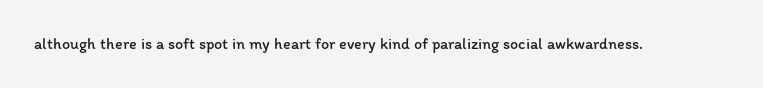although there is a soft spot in my heart for every kind of paralizing social awkwardness.